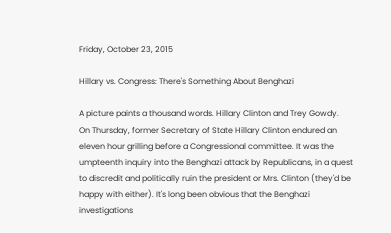Friday, October 23, 2015

Hillary vs. Congress: There's Something About Benghazi

A picture paints a thousand words. Hillary Clinton and Trey Gowdy.
On Thursday, former Secretary of State Hillary Clinton endured an eleven hour grilling before a Congressional committee. It was the umpteenth inquiry into the Benghazi attack by Republicans, in a quest to discredit and politically ruin the president or Mrs. Clinton (they'd be happy with either). It's long been obvious that the Benghazi investigations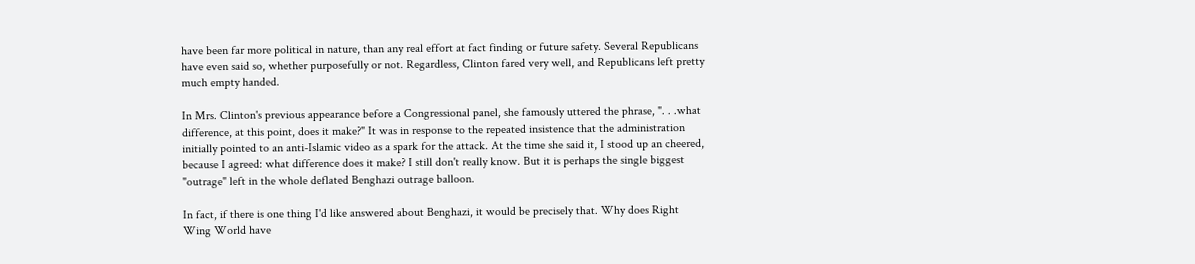have been far more political in nature, than any real effort at fact finding or future safety. Several Republicans have even said so, whether purposefully or not. Regardless, Clinton fared very well, and Republicans left pretty much empty handed.

In Mrs. Clinton's previous appearance before a Congressional panel, she famously uttered the phrase, ". . .what difference, at this point, does it make?" It was in response to the repeated insistence that the administration initially pointed to an anti-Islamic video as a spark for the attack. At the time she said it, I stood up an cheered, because I agreed: what difference does it make? I still don't really know. But it is perhaps the single biggest "outrage" left in the whole deflated Benghazi outrage balloon.

In fact, if there is one thing I'd like answered about Benghazi, it would be precisely that. Why does Right Wing World have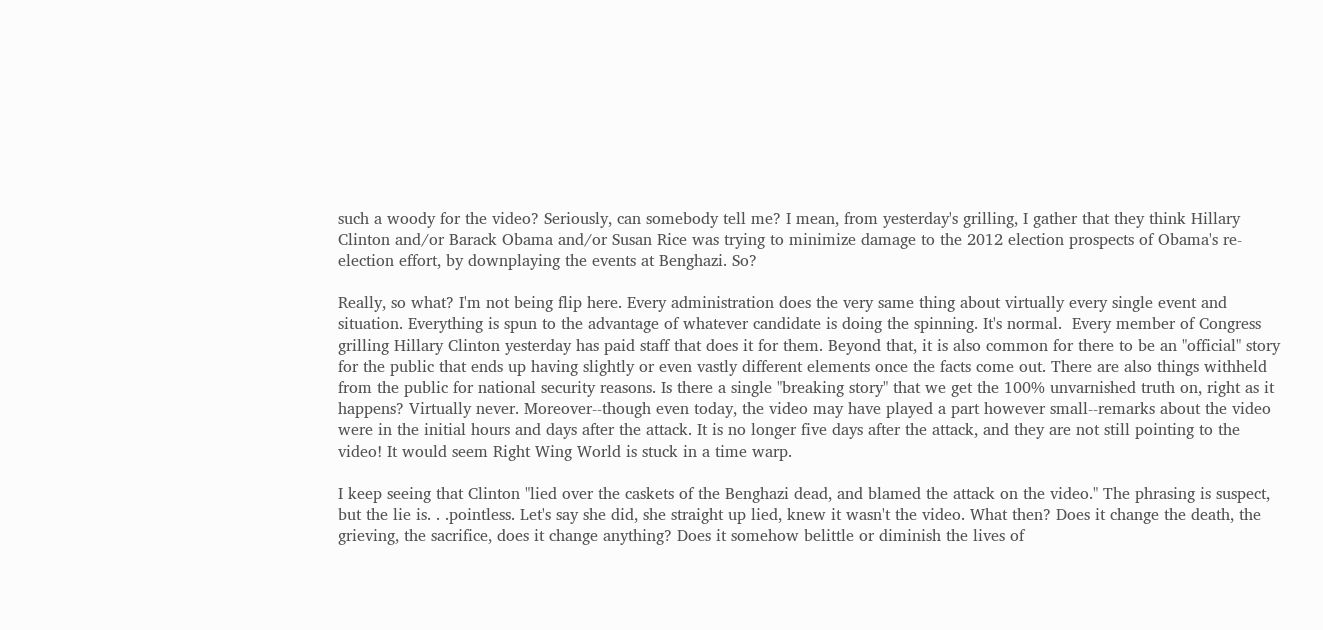such a woody for the video? Seriously, can somebody tell me? I mean, from yesterday's grilling, I gather that they think Hillary Clinton and/or Barack Obama and/or Susan Rice was trying to minimize damage to the 2012 election prospects of Obama's re-election effort, by downplaying the events at Benghazi. So?

Really, so what? I'm not being flip here. Every administration does the very same thing about virtually every single event and situation. Everything is spun to the advantage of whatever candidate is doing the spinning. It's normal.  Every member of Congress grilling Hillary Clinton yesterday has paid staff that does it for them. Beyond that, it is also common for there to be an "official" story for the public that ends up having slightly or even vastly different elements once the facts come out. There are also things withheld from the public for national security reasons. Is there a single "breaking story" that we get the 100% unvarnished truth on, right as it happens? Virtually never. Moreover--though even today, the video may have played a part however small--remarks about the video were in the initial hours and days after the attack. It is no longer five days after the attack, and they are not still pointing to the video! It would seem Right Wing World is stuck in a time warp.

I keep seeing that Clinton "lied over the caskets of the Benghazi dead, and blamed the attack on the video." The phrasing is suspect, but the lie is. . .pointless. Let's say she did, she straight up lied, knew it wasn't the video. What then? Does it change the death, the grieving, the sacrifice, does it change anything? Does it somehow belittle or diminish the lives of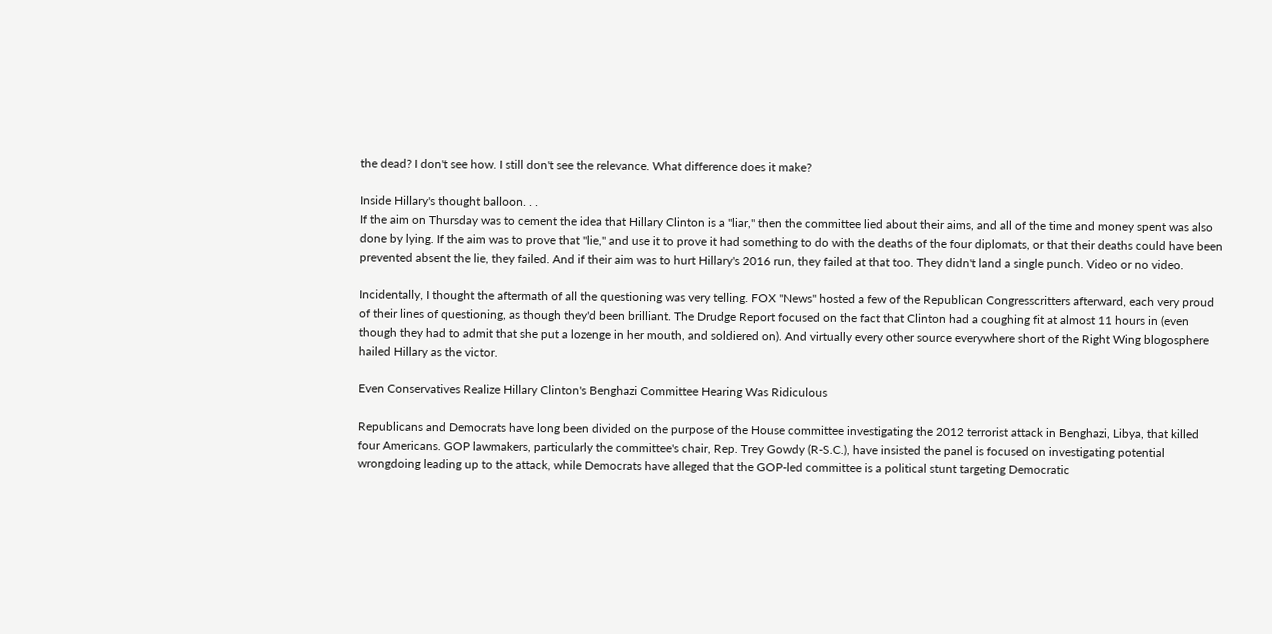the dead? I don't see how. I still don't see the relevance. What difference does it make?

Inside Hillary's thought balloon. . .
If the aim on Thursday was to cement the idea that Hillary Clinton is a "liar," then the committee lied about their aims, and all of the time and money spent was also done by lying. If the aim was to prove that "lie," and use it to prove it had something to do with the deaths of the four diplomats, or that their deaths could have been prevented absent the lie, they failed. And if their aim was to hurt Hillary's 2016 run, they failed at that too. They didn't land a single punch. Video or no video.

Incidentally, I thought the aftermath of all the questioning was very telling. FOX "News" hosted a few of the Republican Congresscritters afterward, each very proud of their lines of questioning, as though they'd been brilliant. The Drudge Report focused on the fact that Clinton had a coughing fit at almost 11 hours in (even though they had to admit that she put a lozenge in her mouth, and soldiered on). And virtually every other source everywhere short of the Right Wing blogosphere hailed Hillary as the victor.

Even Conservatives Realize Hillary Clinton's Benghazi Committee Hearing Was Ridiculous

Republicans and Democrats have long been divided on the purpose of the House committee investigating the 2012 terrorist attack in Benghazi, Libya, that killed four Americans. GOP lawmakers, particularly the committee's chair, Rep. Trey Gowdy (R-S.C.), have insisted the panel is focused on investigating potential wrongdoing leading up to the attack, while Democrats have alleged that the GOP-led committee is a political stunt targeting Democratic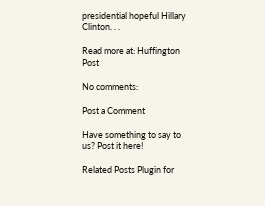presidential hopeful Hillary Clinton. . .

Read more at: Huffington Post

No comments:

Post a Comment

Have something to say to us? Post it here!

Related Posts Plugin for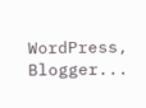WordPress, Blogger...